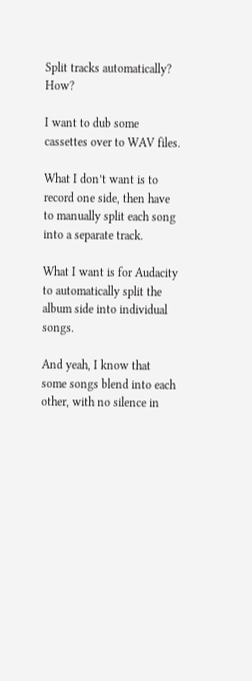Split tracks automatically? How?

I want to dub some cassettes over to WAV files.

What I don’t want is to record one side, then have to manually split each song into a separate track.

What I want is for Audacity to automatically split the album side into individual songs.

And yeah, I know that some songs blend into each other, with no silence in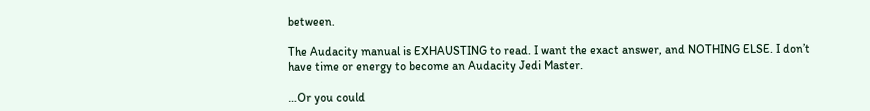between.

The Audacity manual is EXHAUSTING to read. I want the exact answer, and NOTHING ELSE. I don’t have time or energy to become an Audacity Jedi Master.

…Or you could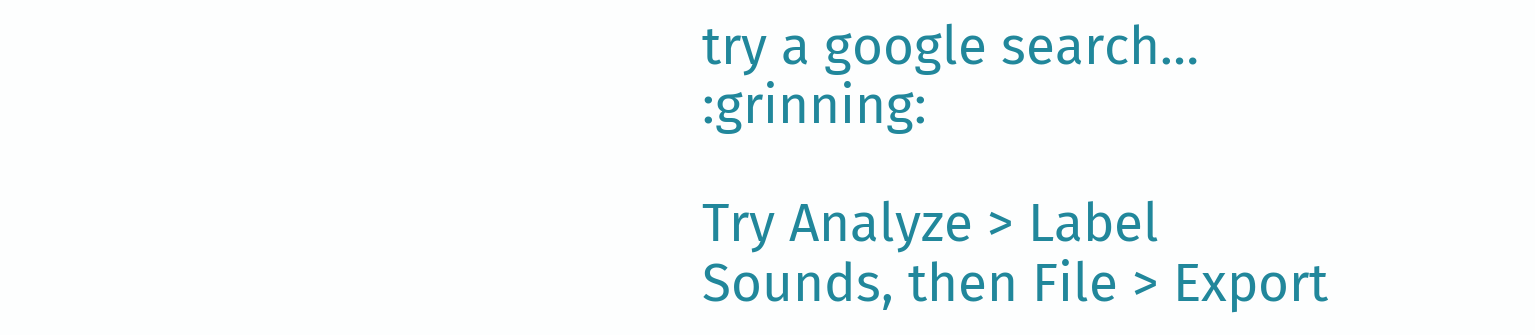try a google search… :grinning:

Try Analyze > Label Sounds, then File > Export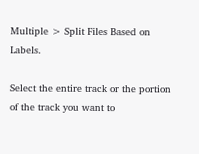Multiple > Split Files Based on Labels.

Select the entire track or the portion of the track you want to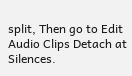split, Then go to Edit Audio Clips Detach at Silences.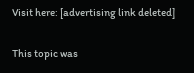Visit here: [advertising link deleted]

This topic was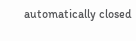automatically closed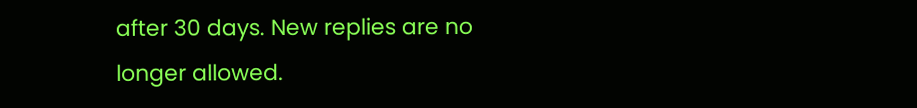after 30 days. New replies are no longer allowed.